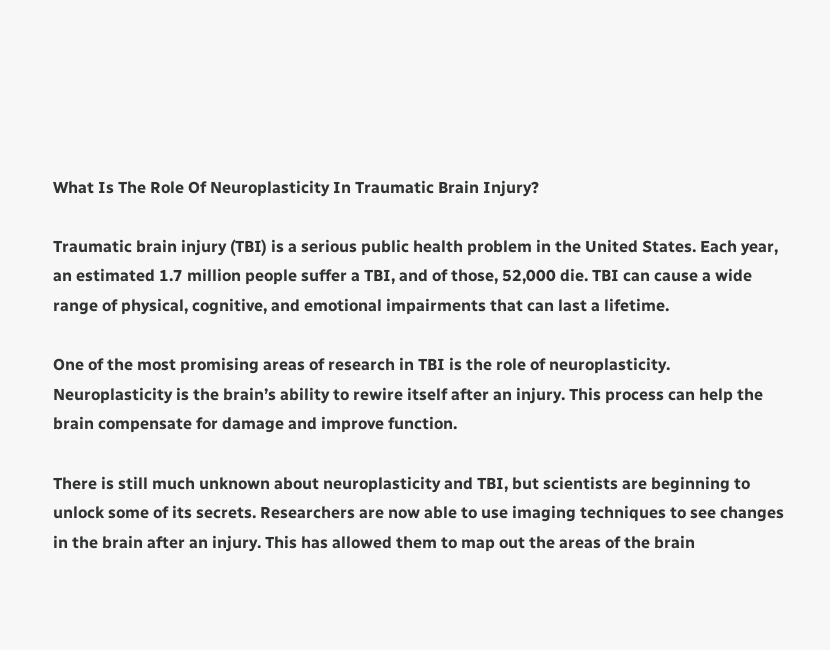What Is The Role Of Neuroplasticity In Traumatic Brain Injury?

Traumatic brain injury (TBI) is a serious public health problem in the United States. Each year, an estimated 1.7 million people suffer a TBI, and of those, 52,000 die. TBI can cause a wide range of physical, cognitive, and emotional impairments that can last a lifetime.

One of the most promising areas of research in TBI is the role of neuroplasticity. Neuroplasticity is the brain’s ability to rewire itself after an injury. This process can help the brain compensate for damage and improve function.

There is still much unknown about neuroplasticity and TBI, but scientists are beginning to unlock some of its secrets. Researchers are now able to use imaging techniques to see changes in the brain after an injury. This has allowed them to map out the areas of the brain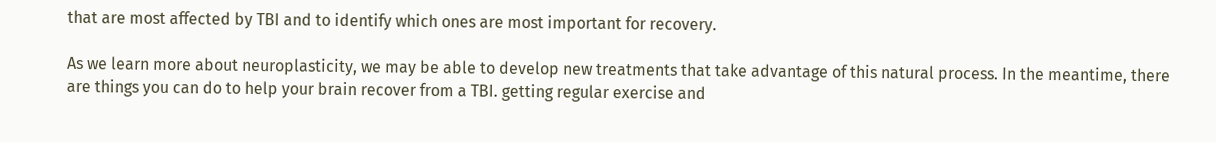that are most affected by TBI and to identify which ones are most important for recovery.

As we learn more about neuroplasticity, we may be able to develop new treatments that take advantage of this natural process. In the meantime, there are things you can do to help your brain recover from a TBI. getting regular exercise and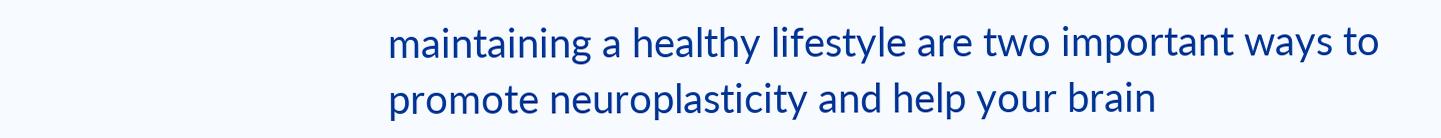maintaining a healthy lifestyle are two important ways to promote neuroplasticity and help your brain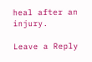heal after an injury.

Leave a Reply